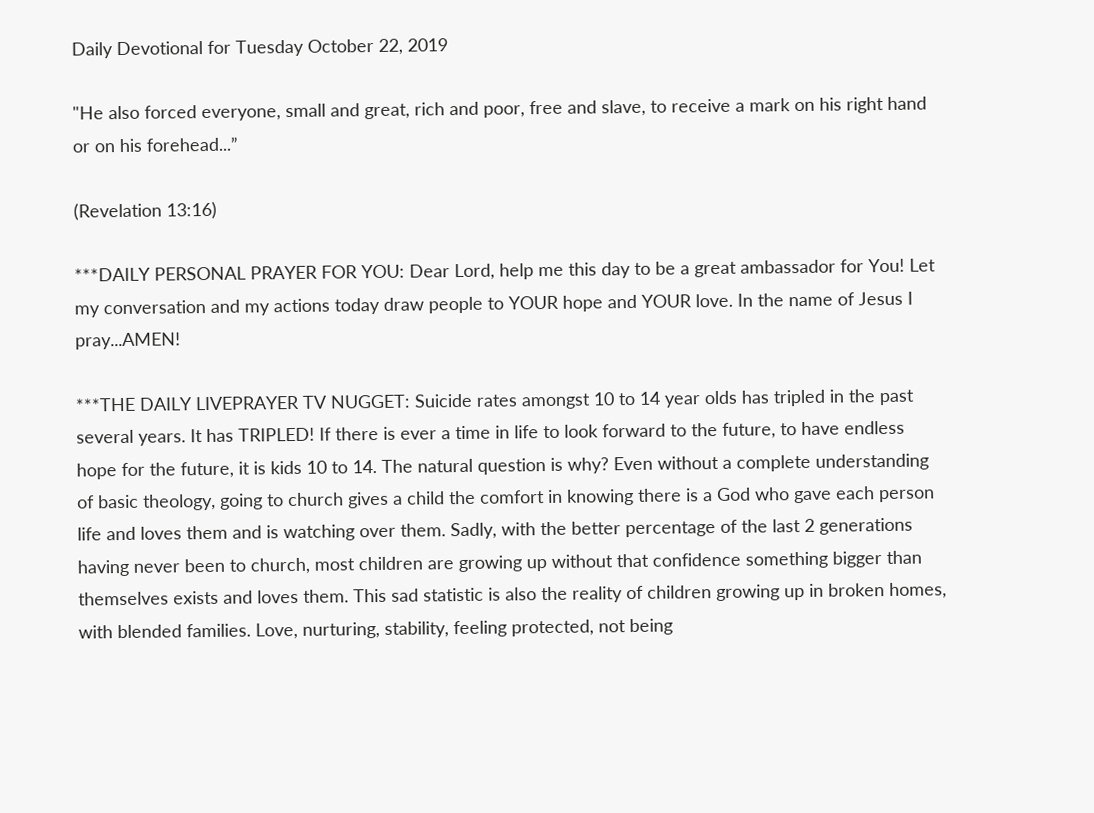Daily Devotional for Tuesday October 22, 2019

"He also forced everyone, small and great, rich and poor, free and slave, to receive a mark on his right hand or on his forehead...”

(Revelation 13:16)

***DAILY PERSONAL PRAYER FOR YOU: Dear Lord, help me this day to be a great ambassador for You! Let my conversation and my actions today draw people to YOUR hope and YOUR love. In the name of Jesus I pray...AMEN!

***THE DAILY LIVEPRAYER TV NUGGET: Suicide rates amongst 10 to 14 year olds has tripled in the past several years. It has TRIPLED! If there is ever a time in life to look forward to the future, to have endless hope for the future, it is kids 10 to 14. The natural question is why? Even without a complete understanding of basic theology, going to church gives a child the comfort in knowing there is a God who gave each person life and loves them and is watching over them. Sadly, with the better percentage of the last 2 generations having never been to church, most children are growing up without that confidence something bigger than themselves exists and loves them. This sad statistic is also the reality of children growing up in broken homes, with blended families. Love, nurturing, stability, feeling protected, not being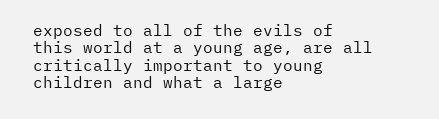exposed to all of the evils of this world at a young age, are all critically important to young children and what a large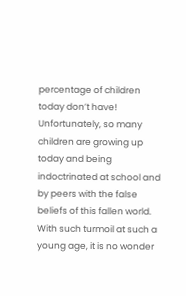percentage of children today don’t have! Unfortunately, so many children are growing up today and being indoctrinated at school and by peers with the false beliefs of this fallen world. With such turmoil at such a young age, it is no wonder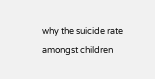why the suicide rate amongst children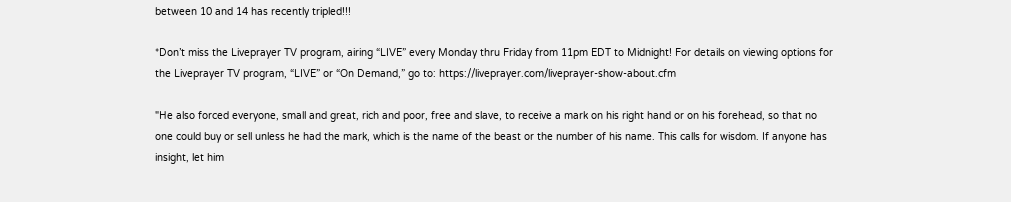between 10 and 14 has recently tripled!!!

*Don’t miss the Liveprayer TV program, airing “LIVE” every Monday thru Friday from 11pm EDT to Midnight! For details on viewing options for the Liveprayer TV program, “LIVE” or “On Demand,” go to: https://liveprayer.com/liveprayer-show-about.cfm

"He also forced everyone, small and great, rich and poor, free and slave, to receive a mark on his right hand or on his forehead, so that no one could buy or sell unless he had the mark, which is the name of the beast or the number of his name. This calls for wisdom. If anyone has insight, let him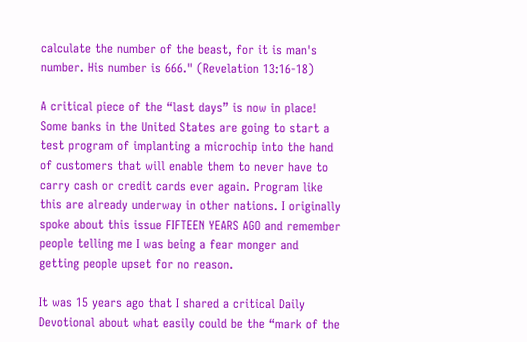calculate the number of the beast, for it is man's number. His number is 666." (Revelation 13:16-18)

A critical piece of the “last days” is now in place! Some banks in the United States are going to start a test program of implanting a microchip into the hand of customers that will enable them to never have to carry cash or credit cards ever again. Program like this are already underway in other nations. I originally spoke about this issue FIFTEEN YEARS AGO and remember people telling me I was being a fear monger and getting people upset for no reason.

It was 15 years ago that I shared a critical Daily Devotional about what easily could be the “mark of the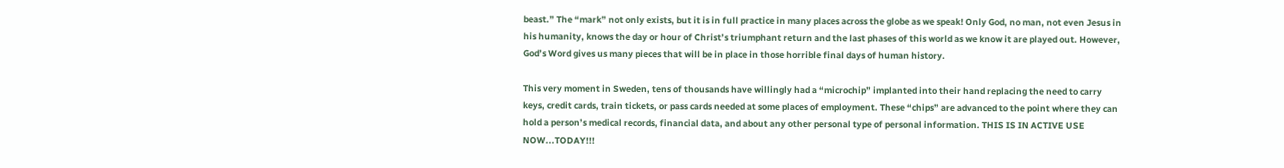beast.” The “mark” not only exists, but it is in full practice in many places across the globe as we speak! Only God, no man, not even Jesus in his humanity, knows the day or hour of Christ’s triumphant return and the last phases of this world as we know it are played out. However, God’s Word gives us many pieces that will be in place in those horrible final days of human history.

This very moment in Sweden, tens of thousands have willingly had a “microchip” implanted into their hand replacing the need to carry keys, credit cards, train tickets, or pass cards needed at some places of employment. These “chips” are advanced to the point where they can hold a person’s medical records, financial data, and about any other personal type of personal information. THIS IS IN ACTIVE USE NOW...TODAY!!!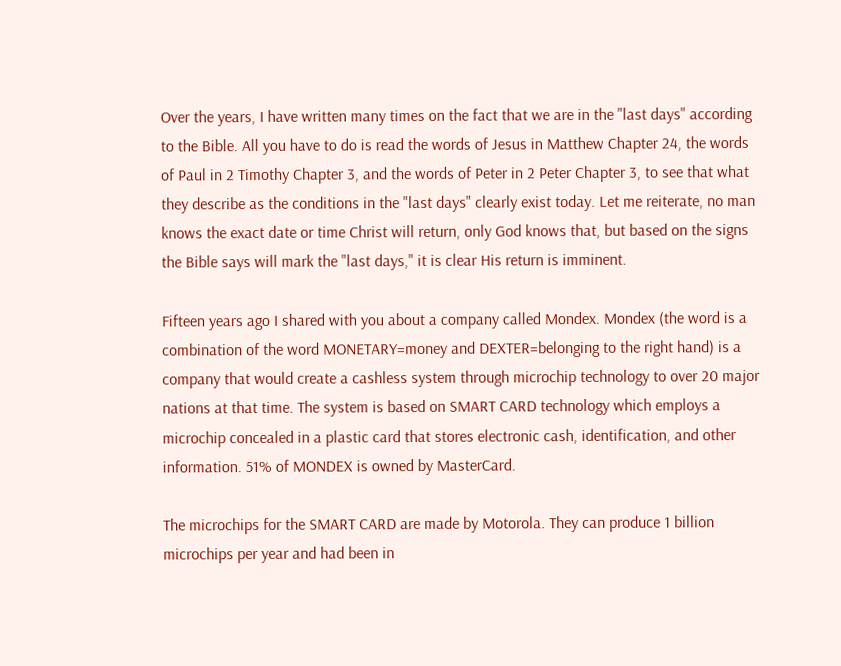Over the years, I have written many times on the fact that we are in the "last days" according to the Bible. All you have to do is read the words of Jesus in Matthew Chapter 24, the words of Paul in 2 Timothy Chapter 3, and the words of Peter in 2 Peter Chapter 3, to see that what they describe as the conditions in the "last days" clearly exist today. Let me reiterate, no man knows the exact date or time Christ will return, only God knows that, but based on the signs the Bible says will mark the "last days," it is clear His return is imminent.

Fifteen years ago I shared with you about a company called Mondex. Mondex (the word is a combination of the word MONETARY=money and DEXTER=belonging to the right hand) is a company that would create a cashless system through microchip technology to over 20 major nations at that time. The system is based on SMART CARD technology which employs a microchip concealed in a plastic card that stores electronic cash, identification, and other information. 51% of MONDEX is owned by MasterCard.

The microchips for the SMART CARD are made by Motorola. They can produce 1 billion microchips per year and had been in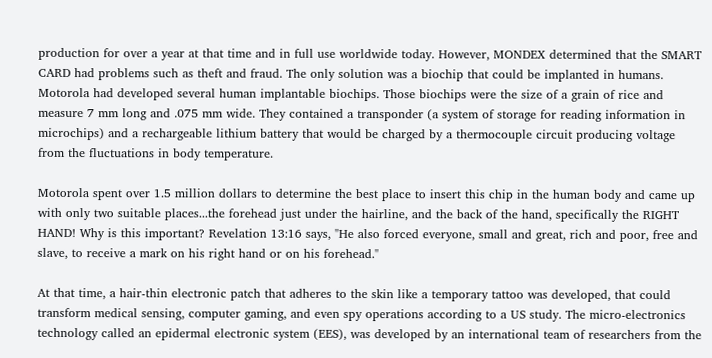production for over a year at that time and in full use worldwide today. However, MONDEX determined that the SMART CARD had problems such as theft and fraud. The only solution was a biochip that could be implanted in humans. Motorola had developed several human implantable biochips. Those biochips were the size of a grain of rice and measure 7 mm long and .075 mm wide. They contained a transponder (a system of storage for reading information in microchips) and a rechargeable lithium battery that would be charged by a thermocouple circuit producing voltage from the fluctuations in body temperature.

Motorola spent over 1.5 million dollars to determine the best place to insert this chip in the human body and came up with only two suitable places...the forehead just under the hairline, and the back of the hand, specifically the RIGHT HAND! Why is this important? Revelation 13:16 says, "He also forced everyone, small and great, rich and poor, free and slave, to receive a mark on his right hand or on his forehead."

At that time, a hair-thin electronic patch that adheres to the skin like a temporary tattoo was developed, that could transform medical sensing, computer gaming, and even spy operations according to a US study. The micro-electronics technology called an epidermal electronic system (EES), was developed by an international team of researchers from the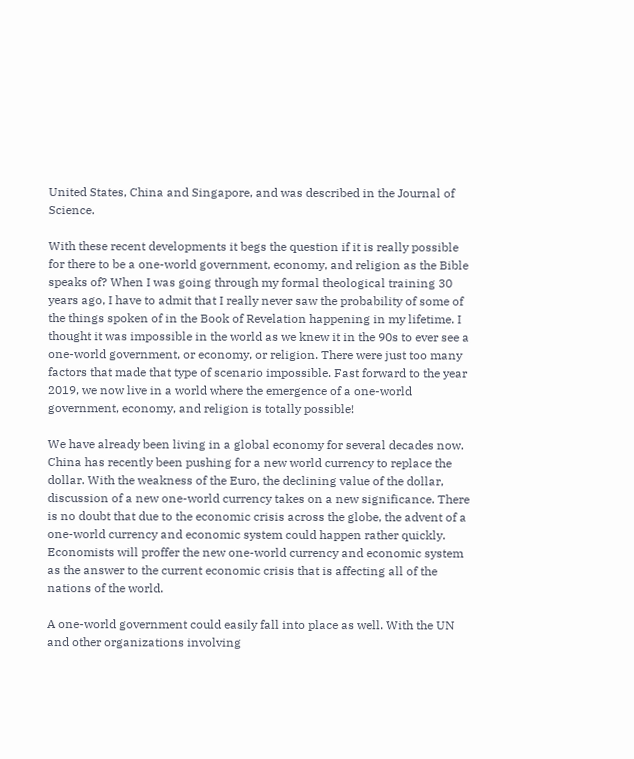United States, China and Singapore, and was described in the Journal of Science.

With these recent developments it begs the question if it is really possible for there to be a one-world government, economy, and religion as the Bible speaks of? When I was going through my formal theological training 30 years ago, I have to admit that I really never saw the probability of some of the things spoken of in the Book of Revelation happening in my lifetime. I thought it was impossible in the world as we knew it in the 90s to ever see a one-world government, or economy, or religion. There were just too many factors that made that type of scenario impossible. Fast forward to the year 2019, we now live in a world where the emergence of a one-world government, economy, and religion is totally possible!

We have already been living in a global economy for several decades now. China has recently been pushing for a new world currency to replace the dollar. With the weakness of the Euro, the declining value of the dollar, discussion of a new one-world currency takes on a new significance. There is no doubt that due to the economic crisis across the globe, the advent of a one-world currency and economic system could happen rather quickly. Economists will proffer the new one-world currency and economic system as the answer to the current economic crisis that is affecting all of the nations of the world.

A one-world government could easily fall into place as well. With the UN and other organizations involving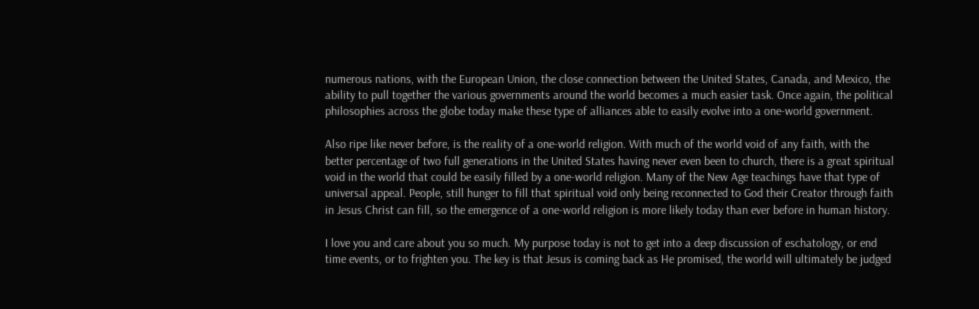numerous nations, with the European Union, the close connection between the United States, Canada, and Mexico, the ability to pull together the various governments around the world becomes a much easier task. Once again, the political philosophies across the globe today make these type of alliances able to easily evolve into a one-world government.

Also ripe like never before, is the reality of a one-world religion. With much of the world void of any faith, with the better percentage of two full generations in the United States having never even been to church, there is a great spiritual void in the world that could be easily filled by a one-world religion. Many of the New Age teachings have that type of universal appeal. People, still hunger to fill that spiritual void only being reconnected to God their Creator through faith in Jesus Christ can fill, so the emergence of a one-world religion is more likely today than ever before in human history.

I love you and care about you so much. My purpose today is not to get into a deep discussion of eschatology, or end time events, or to frighten you. The key is that Jesus is coming back as He promised, the world will ultimately be judged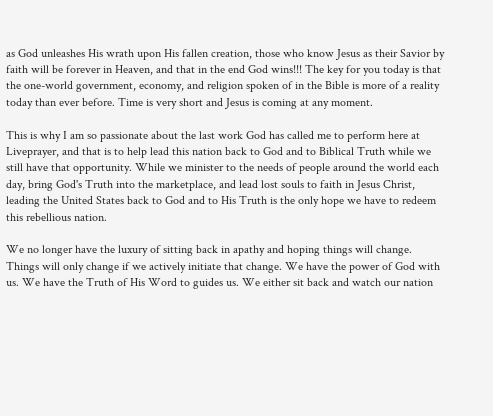as God unleashes His wrath upon His fallen creation, those who know Jesus as their Savior by faith will be forever in Heaven, and that in the end God wins!!! The key for you today is that the one-world government, economy, and religion spoken of in the Bible is more of a reality today than ever before. Time is very short and Jesus is coming at any moment.

This is why I am so passionate about the last work God has called me to perform here at Liveprayer, and that is to help lead this nation back to God and to Biblical Truth while we still have that opportunity. While we minister to the needs of people around the world each day, bring God's Truth into the marketplace, and lead lost souls to faith in Jesus Christ, leading the United States back to God and to His Truth is the only hope we have to redeem this rebellious nation.

We no longer have the luxury of sitting back in apathy and hoping things will change. Things will only change if we actively initiate that change. We have the power of God with us. We have the Truth of His Word to guides us. We either sit back and watch our nation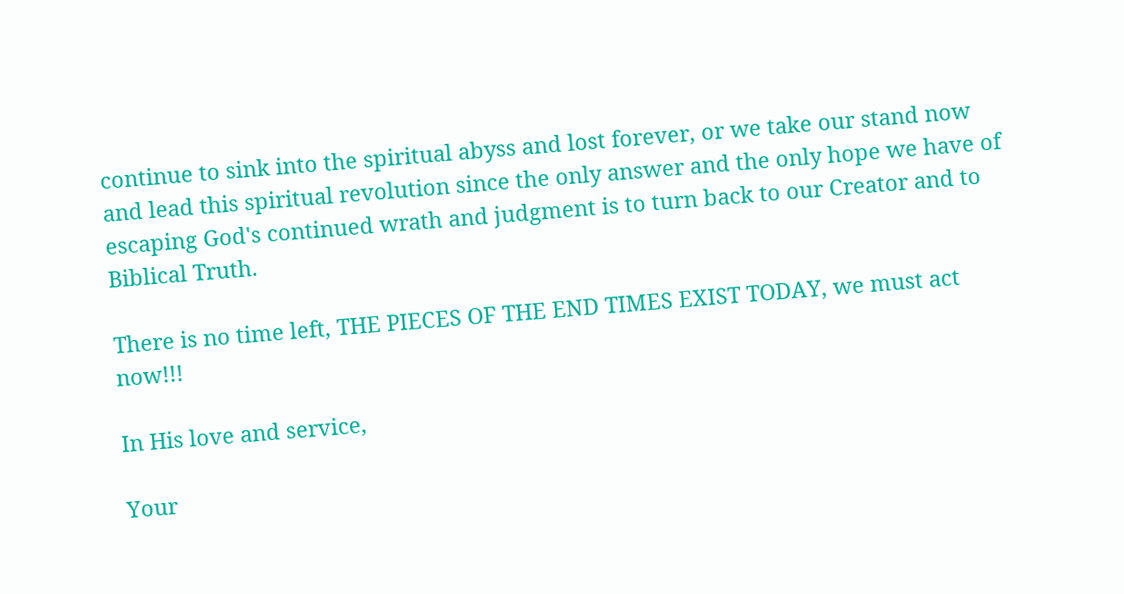continue to sink into the spiritual abyss and lost forever, or we take our stand now and lead this spiritual revolution since the only answer and the only hope we have of escaping God's continued wrath and judgment is to turn back to our Creator and to Biblical Truth.

There is no time left, THE PIECES OF THE END TIMES EXIST TODAY, we must act now!!!

In His love and service,

Your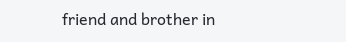friend and brother in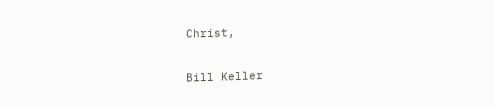Christ,

Bill Keller